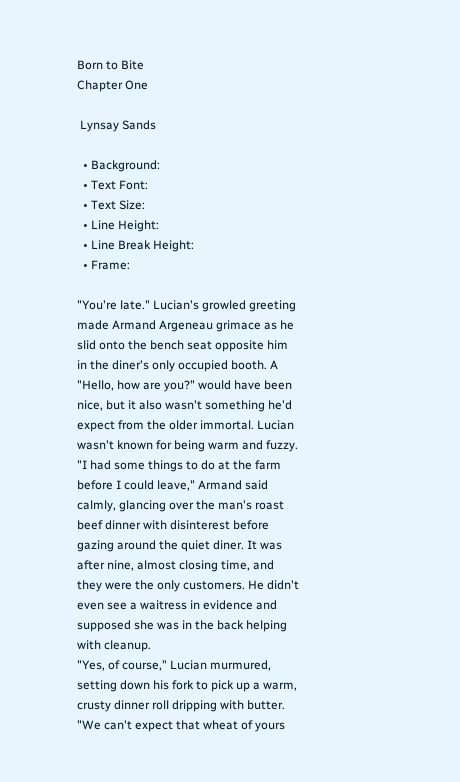Born to Bite
Chapter One

 Lynsay Sands

  • Background:
  • Text Font:
  • Text Size:
  • Line Height:
  • Line Break Height:
  • Frame:

"You're late." Lucian's growled greeting made Armand Argeneau grimace as he slid onto the bench seat opposite him in the diner's only occupied booth. A "Hello, how are you?" would have been nice, but it also wasn't something he'd expect from the older immortal. Lucian wasn't known for being warm and fuzzy.
"I had some things to do at the farm before I could leave," Armand said calmly, glancing over the man's roast beef dinner with disinterest before gazing around the quiet diner. It was after nine, almost closing time, and they were the only customers. He didn't even see a waitress in evidence and supposed she was in the back helping with cleanup.
"Yes, of course," Lucian murmured, setting down his fork to pick up a warm, crusty dinner roll dripping with butter. "We can't expect that wheat of yours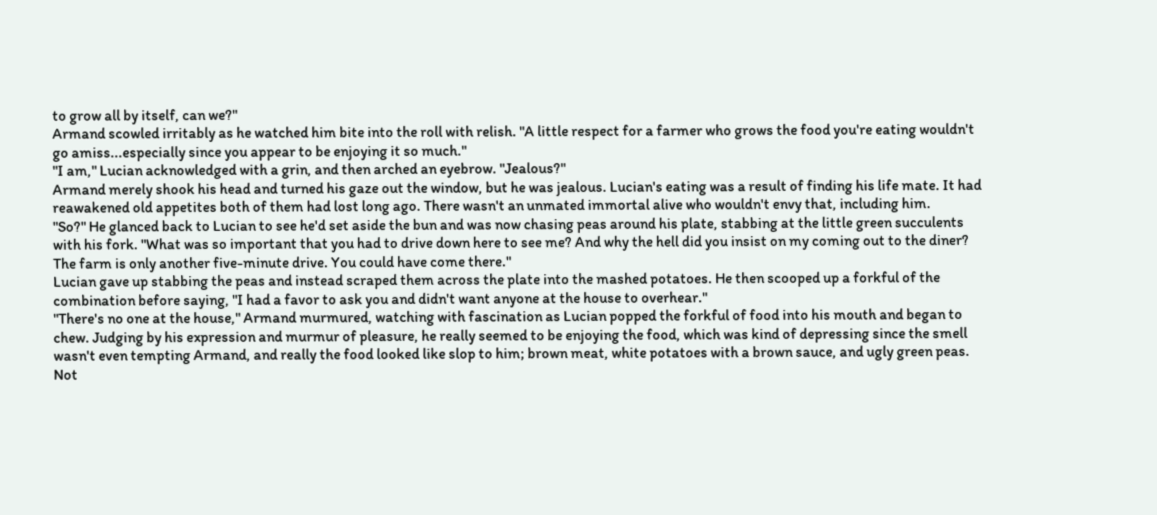to grow all by itself, can we?"
Armand scowled irritably as he watched him bite into the roll with relish. "A little respect for a farmer who grows the food you're eating wouldn't go amiss...especially since you appear to be enjoying it so much."
"I am," Lucian acknowledged with a grin, and then arched an eyebrow. "Jealous?"
Armand merely shook his head and turned his gaze out the window, but he was jealous. Lucian's eating was a result of finding his life mate. It had reawakened old appetites both of them had lost long ago. There wasn't an unmated immortal alive who wouldn't envy that, including him.
"So?" He glanced back to Lucian to see he'd set aside the bun and was now chasing peas around his plate, stabbing at the little green succulents with his fork. "What was so important that you had to drive down here to see me? And why the hell did you insist on my coming out to the diner? The farm is only another five-minute drive. You could have come there."
Lucian gave up stabbing the peas and instead scraped them across the plate into the mashed potatoes. He then scooped up a forkful of the combination before saying, "I had a favor to ask you and didn't want anyone at the house to overhear."
"There's no one at the house," Armand murmured, watching with fascination as Lucian popped the forkful of food into his mouth and began to chew. Judging by his expression and murmur of pleasure, he really seemed to be enjoying the food, which was kind of depressing since the smell wasn't even tempting Armand, and really the food looked like slop to him; brown meat, white potatoes with a brown sauce, and ugly green peas. Not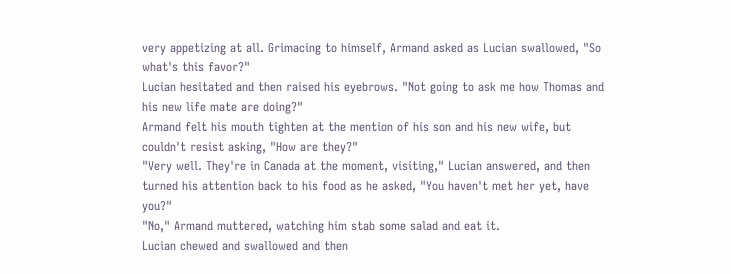very appetizing at all. Grimacing to himself, Armand asked as Lucian swallowed, "So what's this favor?"
Lucian hesitated and then raised his eyebrows. "Not going to ask me how Thomas and his new life mate are doing?"
Armand felt his mouth tighten at the mention of his son and his new wife, but couldn't resist asking, "How are they?"
"Very well. They're in Canada at the moment, visiting," Lucian answered, and then turned his attention back to his food as he asked, "You haven't met her yet, have you?"
"No," Armand muttered, watching him stab some salad and eat it.
Lucian chewed and swallowed and then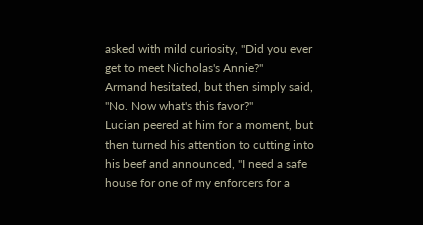asked with mild curiosity, "Did you ever get to meet Nicholas's Annie?"
Armand hesitated, but then simply said, "No. Now what's this favor?"
Lucian peered at him for a moment, but then turned his attention to cutting into his beef and announced, "I need a safe house for one of my enforcers for a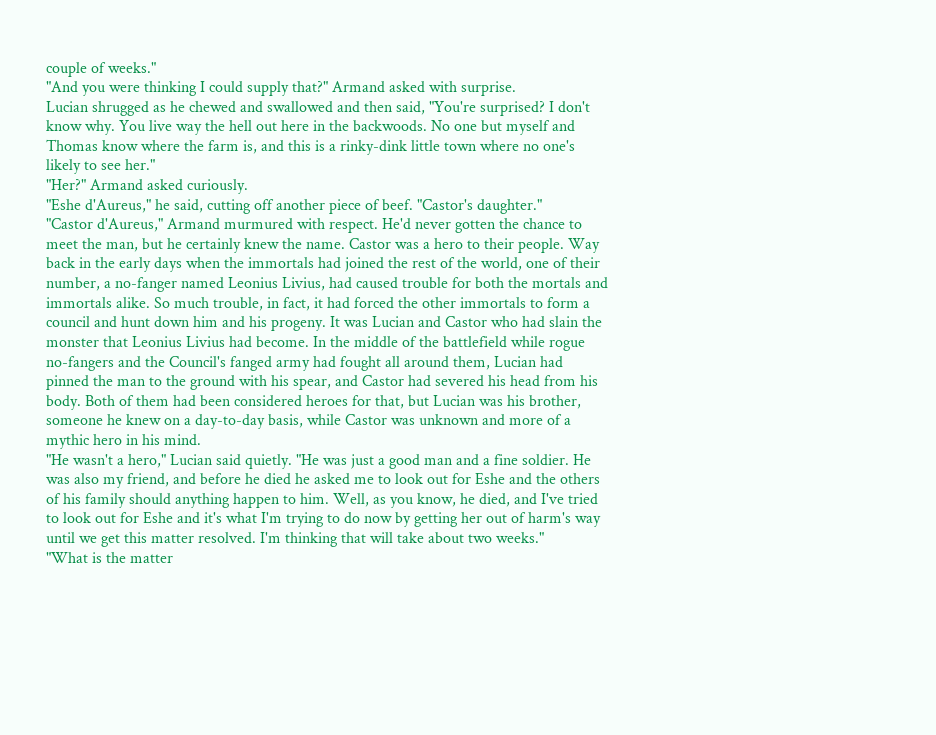couple of weeks."
"And you were thinking I could supply that?" Armand asked with surprise.
Lucian shrugged as he chewed and swallowed and then said, "You're surprised? I don't know why. You live way the hell out here in the backwoods. No one but myself and Thomas know where the farm is, and this is a rinky-dink little town where no one's likely to see her."
"Her?" Armand asked curiously.
"Eshe d'Aureus," he said, cutting off another piece of beef. "Castor's daughter."
"Castor d'Aureus," Armand murmured with respect. He'd never gotten the chance to meet the man, but he certainly knew the name. Castor was a hero to their people. Way back in the early days when the immortals had joined the rest of the world, one of their number, a no-fanger named Leonius Livius, had caused trouble for both the mortals and immortals alike. So much trouble, in fact, it had forced the other immortals to form a council and hunt down him and his progeny. It was Lucian and Castor who had slain the monster that Leonius Livius had become. In the middle of the battlefield while rogue no-fangers and the Council's fanged army had fought all around them, Lucian had pinned the man to the ground with his spear, and Castor had severed his head from his body. Both of them had been considered heroes for that, but Lucian was his brother, someone he knew on a day-to-day basis, while Castor was unknown and more of a mythic hero in his mind.
"He wasn't a hero," Lucian said quietly. "He was just a good man and a fine soldier. He was also my friend, and before he died he asked me to look out for Eshe and the others of his family should anything happen to him. Well, as you know, he died, and I've tried to look out for Eshe and it's what I'm trying to do now by getting her out of harm's way until we get this matter resolved. I'm thinking that will take about two weeks."
"What is the matter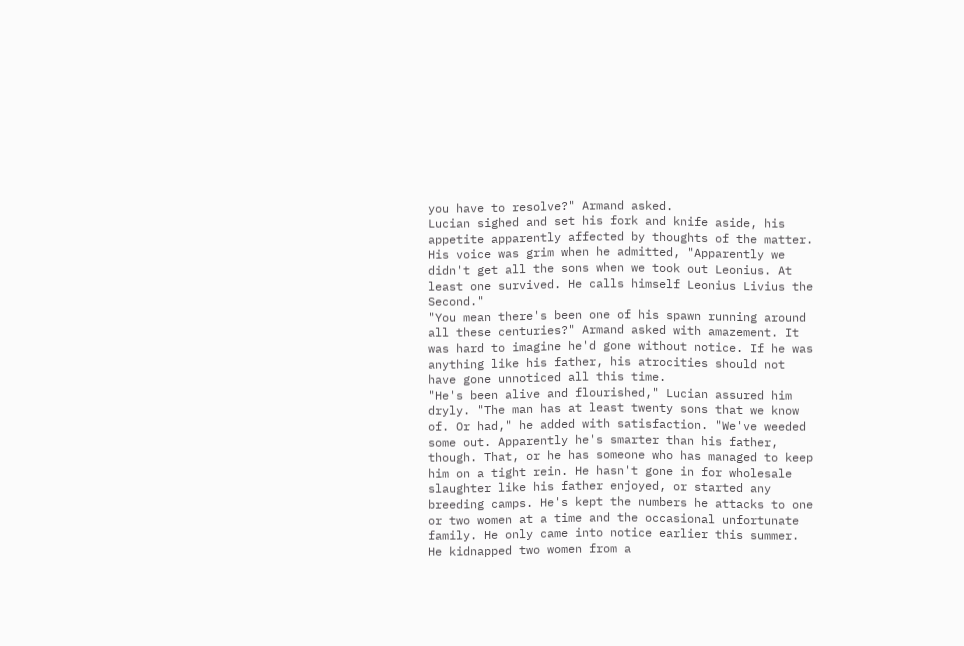you have to resolve?" Armand asked.
Lucian sighed and set his fork and knife aside, his appetite apparently affected by thoughts of the matter. His voice was grim when he admitted, "Apparently we didn't get all the sons when we took out Leonius. At least one survived. He calls himself Leonius Livius the Second."
"You mean there's been one of his spawn running around all these centuries?" Armand asked with amazement. It was hard to imagine he'd gone without notice. If he was anything like his father, his atrocities should not have gone unnoticed all this time.
"He's been alive and flourished," Lucian assured him dryly. "The man has at least twenty sons that we know of. Or had," he added with satisfaction. "We've weeded some out. Apparently he's smarter than his father, though. That, or he has someone who has managed to keep him on a tight rein. He hasn't gone in for wholesale slaughter like his father enjoyed, or started any breeding camps. He's kept the numbers he attacks to one or two women at a time and the occasional unfortunate family. He only came into notice earlier this summer. He kidnapped two women from a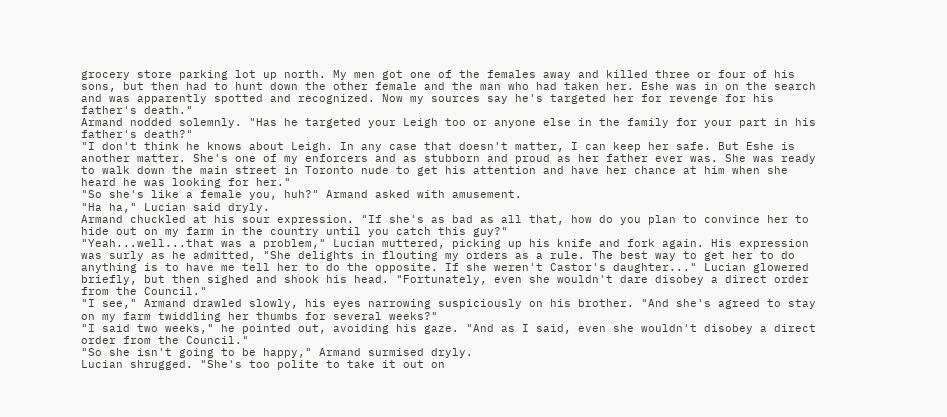grocery store parking lot up north. My men got one of the females away and killed three or four of his sons, but then had to hunt down the other female and the man who had taken her. Eshe was in on the search and was apparently spotted and recognized. Now my sources say he's targeted her for revenge for his father's death."
Armand nodded solemnly. "Has he targeted your Leigh too or anyone else in the family for your part in his father's death?"
"I don't think he knows about Leigh. In any case that doesn't matter, I can keep her safe. But Eshe is another matter. She's one of my enforcers and as stubborn and proud as her father ever was. She was ready to walk down the main street in Toronto nude to get his attention and have her chance at him when she heard he was looking for her."
"So she's like a female you, huh?" Armand asked with amusement.
"Ha ha," Lucian said dryly.
Armand chuckled at his sour expression. "If she's as bad as all that, how do you plan to convince her to hide out on my farm in the country until you catch this guy?"
"Yeah...well...that was a problem," Lucian muttered, picking up his knife and fork again. His expression was surly as he admitted, "She delights in flouting my orders as a rule. The best way to get her to do anything is to have me tell her to do the opposite. If she weren't Castor's daughter..." Lucian glowered briefly, but then sighed and shook his head. "Fortunately, even she wouldn't dare disobey a direct order from the Council."
"I see," Armand drawled slowly, his eyes narrowing suspiciously on his brother. "And she's agreed to stay on my farm twiddling her thumbs for several weeks?"
"I said two weeks," he pointed out, avoiding his gaze. "And as I said, even she wouldn't disobey a direct order from the Council."
"So she isn't going to be happy," Armand surmised dryly.
Lucian shrugged. "She's too polite to take it out on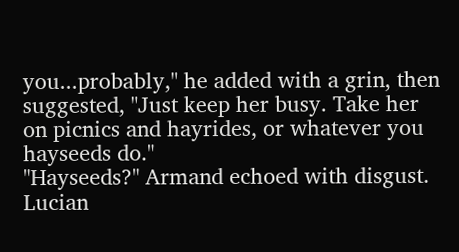you...probably," he added with a grin, then suggested, "Just keep her busy. Take her on picnics and hayrides, or whatever you hayseeds do."
"Hayseeds?" Armand echoed with disgust.
Lucian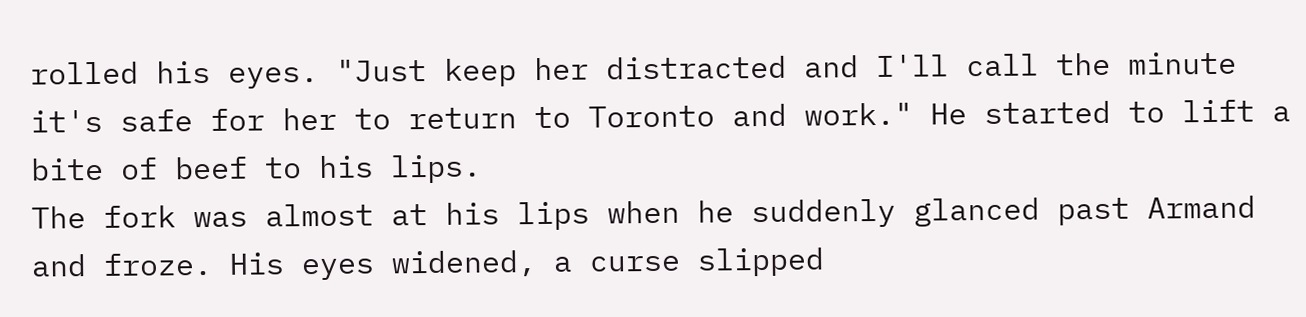rolled his eyes. "Just keep her distracted and I'll call the minute it's safe for her to return to Toronto and work." He started to lift a bite of beef to his lips.
The fork was almost at his lips when he suddenly glanced past Armand and froze. His eyes widened, a curse slipped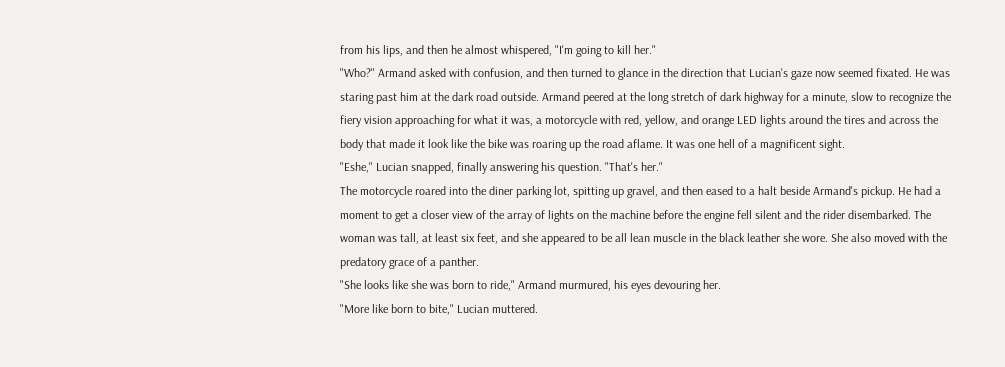from his lips, and then he almost whispered, "I'm going to kill her."
"Who?" Armand asked with confusion, and then turned to glance in the direction that Lucian's gaze now seemed fixated. He was staring past him at the dark road outside. Armand peered at the long stretch of dark highway for a minute, slow to recognize the fiery vision approaching for what it was, a motorcycle with red, yellow, and orange LED lights around the tires and across the body that made it look like the bike was roaring up the road aflame. It was one hell of a magnificent sight.
"Eshe," Lucian snapped, finally answering his question. "That's her."
The motorcycle roared into the diner parking lot, spitting up gravel, and then eased to a halt beside Armand's pickup. He had a moment to get a closer view of the array of lights on the machine before the engine fell silent and the rider disembarked. The woman was tall, at least six feet, and she appeared to be all lean muscle in the black leather she wore. She also moved with the predatory grace of a panther.
"She looks like she was born to ride," Armand murmured, his eyes devouring her.
"More like born to bite," Lucian muttered.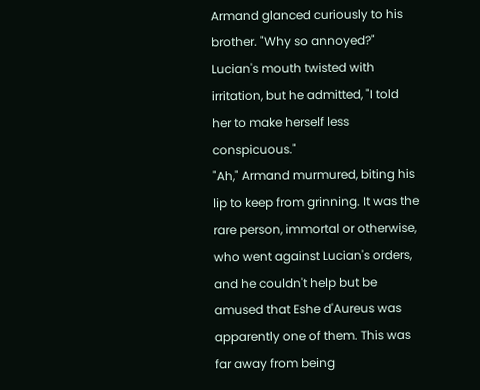Armand glanced curiously to his brother. "Why so annoyed?"
Lucian's mouth twisted with irritation, but he admitted, "I told her to make herself less conspicuous."
"Ah," Armand murmured, biting his lip to keep from grinning. It was the rare person, immortal or otherwise, who went against Lucian's orders, and he couldn't help but be amused that Eshe d'Aureus was apparently one of them. This was far away from being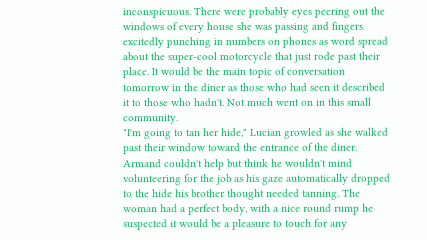inconspicuous. There were probably eyes peering out the windows of every house she was passing and fingers excitedly punching in numbers on phones as word spread about the super-cool motorcycle that just rode past their place. It would be the main topic of conversation tomorrow in the diner as those who had seen it described it to those who hadn't. Not much went on in this small community.
"I'm going to tan her hide," Lucian growled as she walked past their window toward the entrance of the diner.
Armand couldn't help but think he wouldn't mind volunteering for the job as his gaze automatically dropped to the hide his brother thought needed tanning. The woman had a perfect body, with a nice round rump he suspected it would be a pleasure to touch for any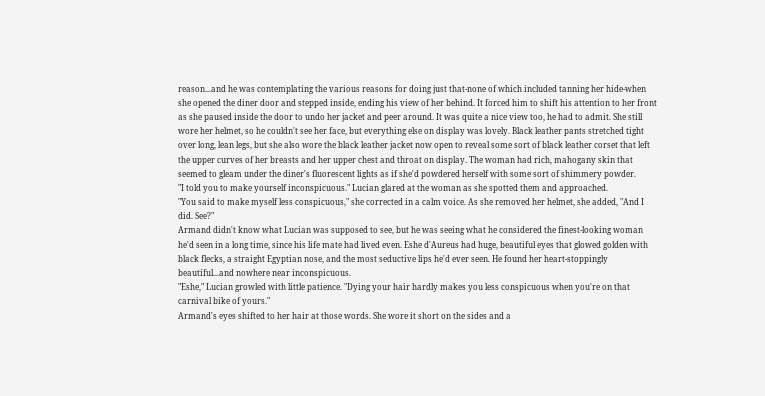reason...and he was contemplating the various reasons for doing just that-none of which included tanning her hide-when she opened the diner door and stepped inside, ending his view of her behind. It forced him to shift his attention to her front as she paused inside the door to undo her jacket and peer around. It was quite a nice view too, he had to admit. She still wore her helmet, so he couldn't see her face, but everything else on display was lovely. Black leather pants stretched tight over long, lean legs, but she also wore the black leather jacket now open to reveal some sort of black leather corset that left the upper curves of her breasts and her upper chest and throat on display. The woman had rich, mahogany skin that seemed to gleam under the diner's fluorescent lights as if she'd powdered herself with some sort of shimmery powder.
"I told you to make yourself inconspicuous." Lucian glared at the woman as she spotted them and approached.
"You said to make myself less conspicuous," she corrected in a calm voice. As she removed her helmet, she added, "And I did. See?"
Armand didn't know what Lucian was supposed to see, but he was seeing what he considered the finest-looking woman he'd seen in a long time, since his life mate had lived even. Eshe d'Aureus had huge, beautiful eyes that glowed golden with black flecks, a straight Egyptian nose, and the most seductive lips he'd ever seen. He found her heart-stoppingly beautiful...and nowhere near inconspicuous.
"Eshe," Lucian growled with little patience. "Dying your hair hardly makes you less conspicuous when you're on that carnival bike of yours."
Armand's eyes shifted to her hair at those words. She wore it short on the sides and a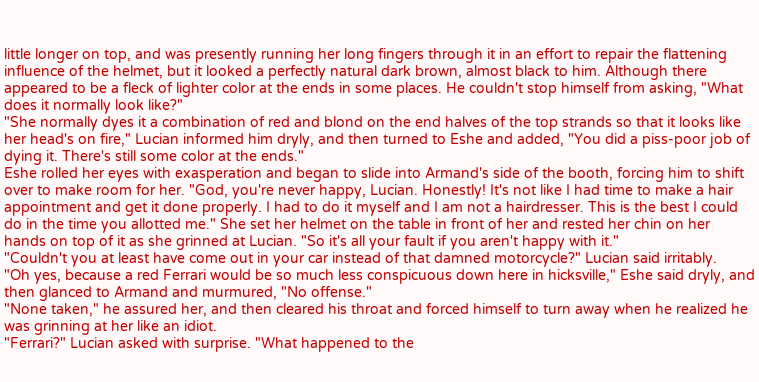little longer on top, and was presently running her long fingers through it in an effort to repair the flattening influence of the helmet, but it looked a perfectly natural dark brown, almost black to him. Although there appeared to be a fleck of lighter color at the ends in some places. He couldn't stop himself from asking, "What does it normally look like?"
"She normally dyes it a combination of red and blond on the end halves of the top strands so that it looks like her head's on fire," Lucian informed him dryly, and then turned to Eshe and added, "You did a piss-poor job of dying it. There's still some color at the ends."
Eshe rolled her eyes with exasperation and began to slide into Armand's side of the booth, forcing him to shift over to make room for her. "God, you're never happy, Lucian. Honestly! It's not like I had time to make a hair appointment and get it done properly. I had to do it myself and I am not a hairdresser. This is the best I could do in the time you allotted me." She set her helmet on the table in front of her and rested her chin on her hands on top of it as she grinned at Lucian. "So it's all your fault if you aren't happy with it."
"Couldn't you at least have come out in your car instead of that damned motorcycle?" Lucian said irritably.
"Oh yes, because a red Ferrari would be so much less conspicuous down here in hicksville," Eshe said dryly, and then glanced to Armand and murmured, "No offense."
"None taken," he assured her, and then cleared his throat and forced himself to turn away when he realized he was grinning at her like an idiot.
"Ferrari?" Lucian asked with surprise. "What happened to the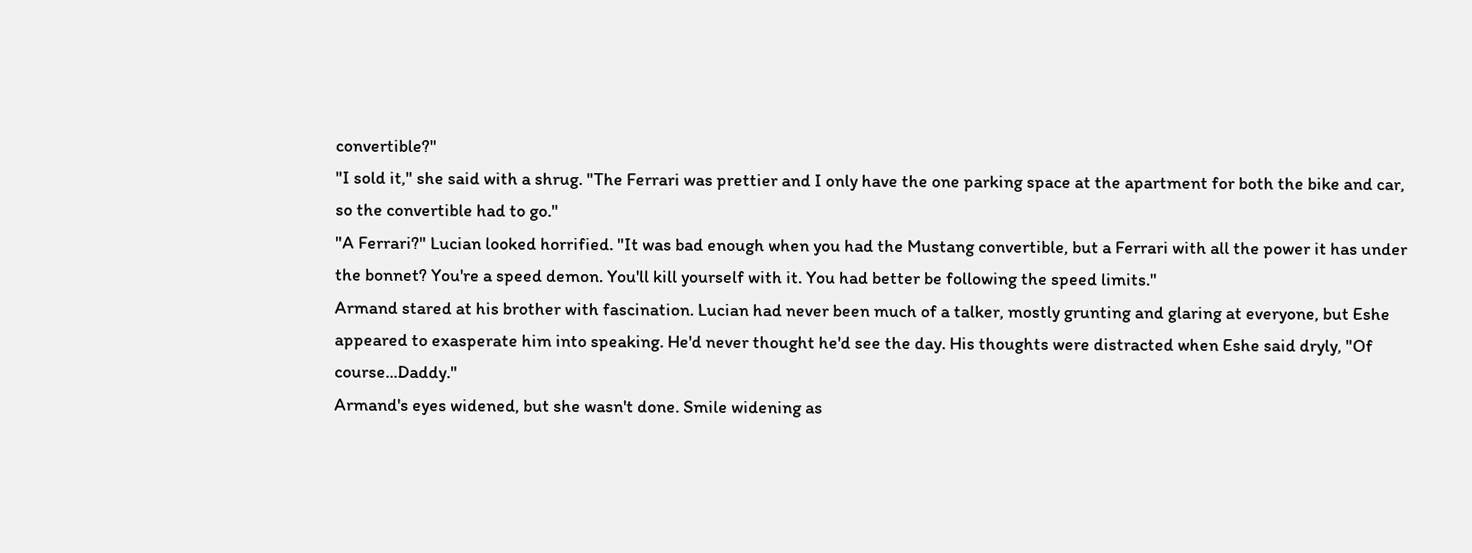convertible?"
"I sold it," she said with a shrug. "The Ferrari was prettier and I only have the one parking space at the apartment for both the bike and car, so the convertible had to go."
"A Ferrari?" Lucian looked horrified. "It was bad enough when you had the Mustang convertible, but a Ferrari with all the power it has under the bonnet? You're a speed demon. You'll kill yourself with it. You had better be following the speed limits."
Armand stared at his brother with fascination. Lucian had never been much of a talker, mostly grunting and glaring at everyone, but Eshe appeared to exasperate him into speaking. He'd never thought he'd see the day. His thoughts were distracted when Eshe said dryly, "Of course...Daddy."
Armand's eyes widened, but she wasn't done. Smile widening as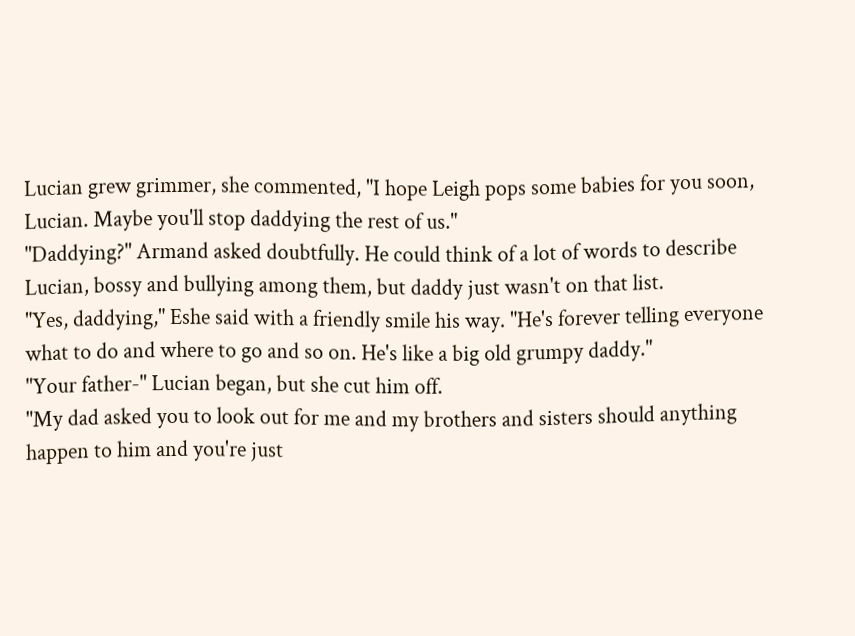Lucian grew grimmer, she commented, "I hope Leigh pops some babies for you soon, Lucian. Maybe you'll stop daddying the rest of us."
"Daddying?" Armand asked doubtfully. He could think of a lot of words to describe Lucian, bossy and bullying among them, but daddy just wasn't on that list.
"Yes, daddying," Eshe said with a friendly smile his way. "He's forever telling everyone what to do and where to go and so on. He's like a big old grumpy daddy."
"Your father-" Lucian began, but she cut him off.
"My dad asked you to look out for me and my brothers and sisters should anything happen to him and you're just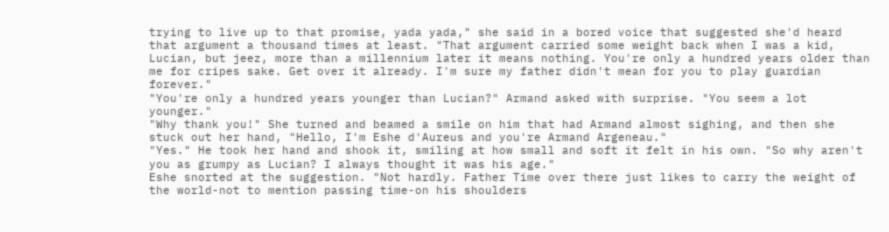trying to live up to that promise, yada yada," she said in a bored voice that suggested she'd heard that argument a thousand times at least. "That argument carried some weight back when I was a kid, Lucian, but jeez, more than a millennium later it means nothing. You're only a hundred years older than me for cripes sake. Get over it already. I'm sure my father didn't mean for you to play guardian forever."
"You're only a hundred years younger than Lucian?" Armand asked with surprise. "You seem a lot younger."
"Why thank you!" She turned and beamed a smile on him that had Armand almost sighing, and then she stuck out her hand, "Hello, I'm Eshe d'Aureus and you're Armand Argeneau."
"Yes." He took her hand and shook it, smiling at how small and soft it felt in his own. "So why aren't you as grumpy as Lucian? I always thought it was his age."
Eshe snorted at the suggestion. "Not hardly. Father Time over there just likes to carry the weight of the world-not to mention passing time-on his shoulders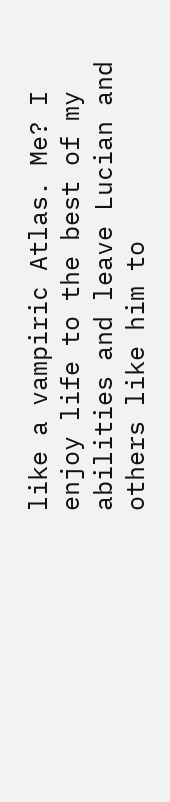like a vampiric Atlas. Me? I enjoy life to the best of my abilities and leave Lucian and others like him to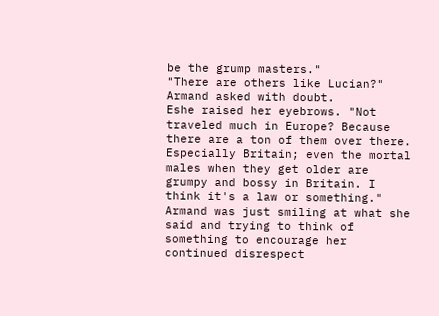be the grump masters."
"There are others like Lucian?" Armand asked with doubt.
Eshe raised her eyebrows. "Not traveled much in Europe? Because there are a ton of them over there. Especially Britain; even the mortal males when they get older are grumpy and bossy in Britain. I think it's a law or something."
Armand was just smiling at what she said and trying to think of something to encourage her continued disrespect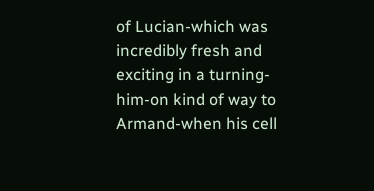of Lucian-which was incredibly fresh and exciting in a turning-him-on kind of way to Armand-when his cell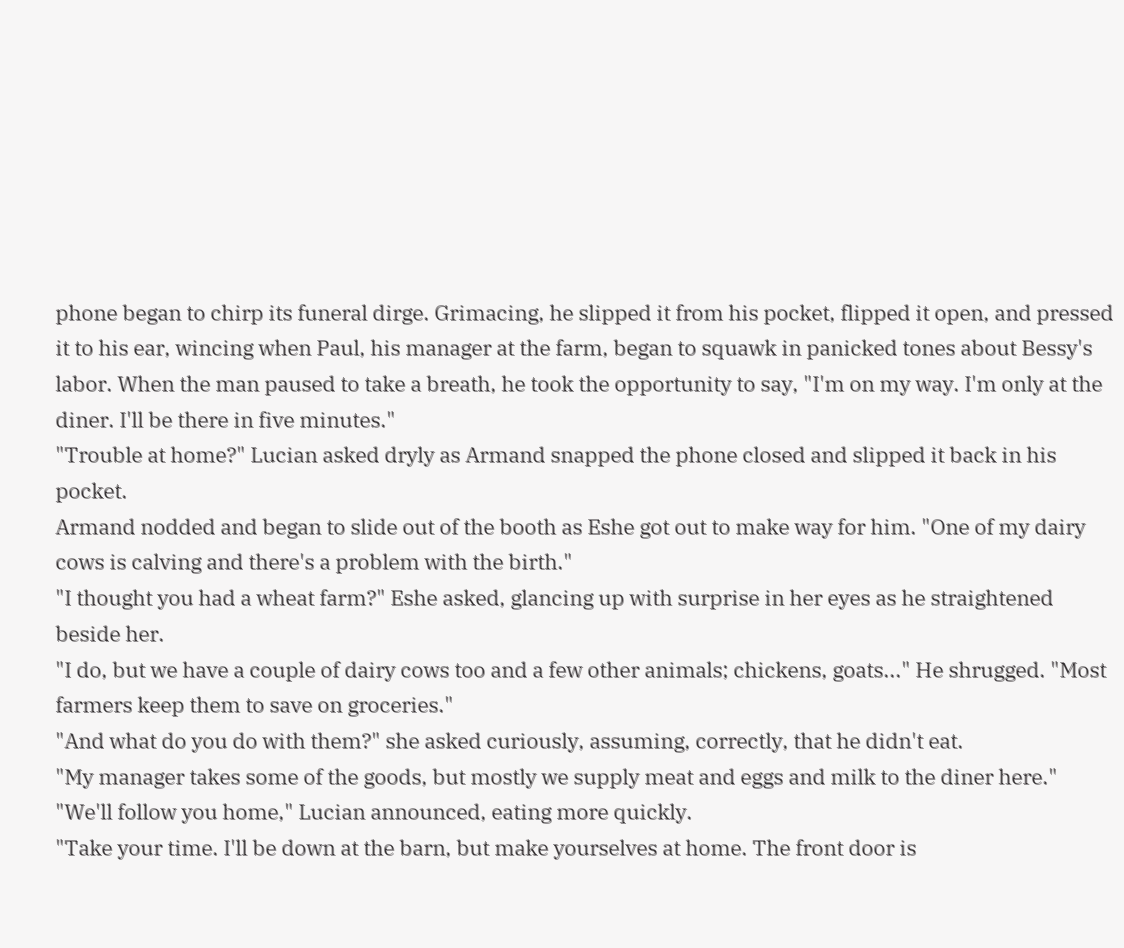phone began to chirp its funeral dirge. Grimacing, he slipped it from his pocket, flipped it open, and pressed it to his ear, wincing when Paul, his manager at the farm, began to squawk in panicked tones about Bessy's labor. When the man paused to take a breath, he took the opportunity to say, "I'm on my way. I'm only at the diner. I'll be there in five minutes."
"Trouble at home?" Lucian asked dryly as Armand snapped the phone closed and slipped it back in his pocket.
Armand nodded and began to slide out of the booth as Eshe got out to make way for him. "One of my dairy cows is calving and there's a problem with the birth."
"I thought you had a wheat farm?" Eshe asked, glancing up with surprise in her eyes as he straightened beside her.
"I do, but we have a couple of dairy cows too and a few other animals; chickens, goats..." He shrugged. "Most farmers keep them to save on groceries."
"And what do you do with them?" she asked curiously, assuming, correctly, that he didn't eat.
"My manager takes some of the goods, but mostly we supply meat and eggs and milk to the diner here."
"We'll follow you home," Lucian announced, eating more quickly.
"Take your time. I'll be down at the barn, but make yourselves at home. The front door is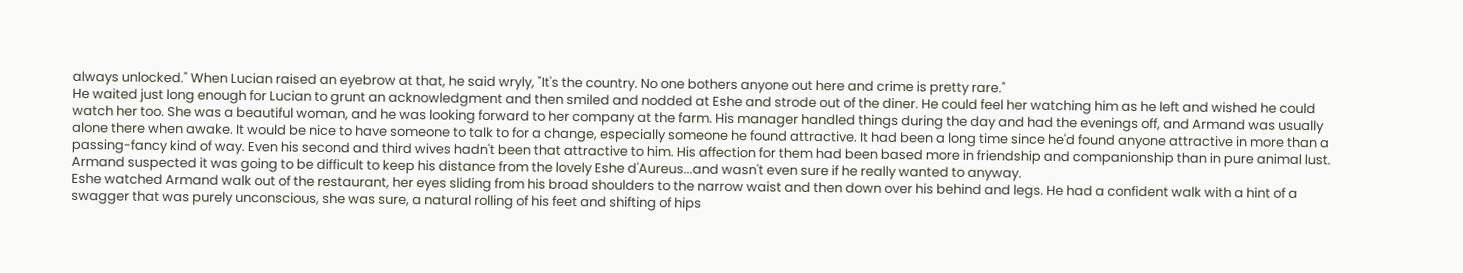always unlocked." When Lucian raised an eyebrow at that, he said wryly, "It's the country. No one bothers anyone out here and crime is pretty rare."
He waited just long enough for Lucian to grunt an acknowledgment and then smiled and nodded at Eshe and strode out of the diner. He could feel her watching him as he left and wished he could watch her too. She was a beautiful woman, and he was looking forward to her company at the farm. His manager handled things during the day and had the evenings off, and Armand was usually alone there when awake. It would be nice to have someone to talk to for a change, especially someone he found attractive. It had been a long time since he'd found anyone attractive in more than a passing-fancy kind of way. Even his second and third wives hadn't been that attractive to him. His affection for them had been based more in friendship and companionship than in pure animal lust. Armand suspected it was going to be difficult to keep his distance from the lovely Eshe d'Aureus...and wasn't even sure if he really wanted to anyway.
Eshe watched Armand walk out of the restaurant, her eyes sliding from his broad shoulders to the narrow waist and then down over his behind and legs. He had a confident walk with a hint of a swagger that was purely unconscious, she was sure, a natural rolling of his feet and shifting of hips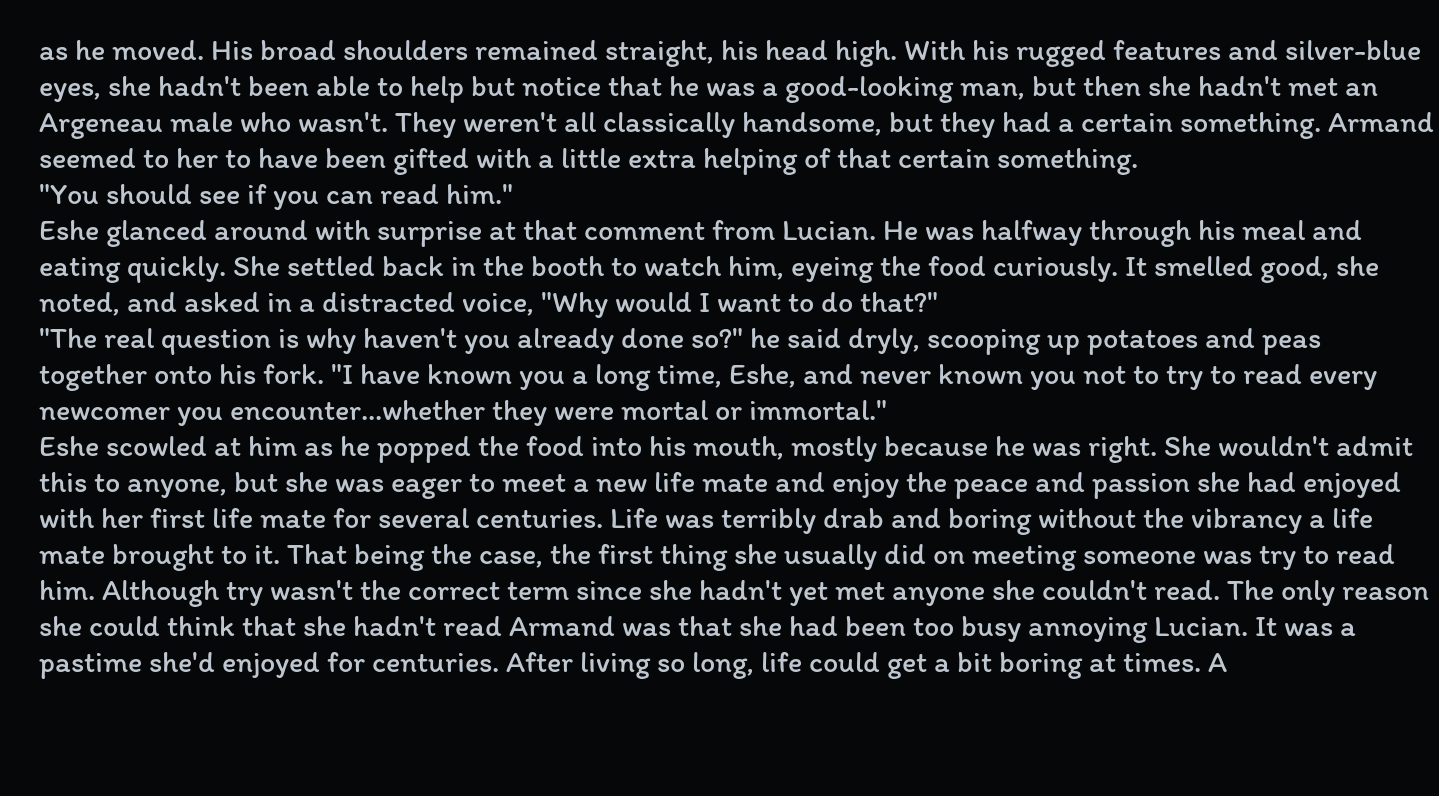as he moved. His broad shoulders remained straight, his head high. With his rugged features and silver-blue eyes, she hadn't been able to help but notice that he was a good-looking man, but then she hadn't met an Argeneau male who wasn't. They weren't all classically handsome, but they had a certain something. Armand seemed to her to have been gifted with a little extra helping of that certain something.
"You should see if you can read him."
Eshe glanced around with surprise at that comment from Lucian. He was halfway through his meal and eating quickly. She settled back in the booth to watch him, eyeing the food curiously. It smelled good, she noted, and asked in a distracted voice, "Why would I want to do that?"
"The real question is why haven't you already done so?" he said dryly, scooping up potatoes and peas together onto his fork. "I have known you a long time, Eshe, and never known you not to try to read every newcomer you encounter...whether they were mortal or immortal."
Eshe scowled at him as he popped the food into his mouth, mostly because he was right. She wouldn't admit this to anyone, but she was eager to meet a new life mate and enjoy the peace and passion she had enjoyed with her first life mate for several centuries. Life was terribly drab and boring without the vibrancy a life mate brought to it. That being the case, the first thing she usually did on meeting someone was try to read him. Although try wasn't the correct term since she hadn't yet met anyone she couldn't read. The only reason she could think that she hadn't read Armand was that she had been too busy annoying Lucian. It was a pastime she'd enjoyed for centuries. After living so long, life could get a bit boring at times. A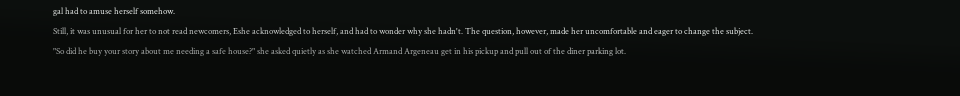gal had to amuse herself somehow.
Still, it was unusual for her to not read newcomers, Eshe acknowledged to herself, and had to wonder why she hadn't. The question, however, made her uncomfortable and eager to change the subject.
"So did he buy your story about me needing a safe house?" she asked quietly as she watched Armand Argeneau get in his pickup and pull out of the diner parking lot.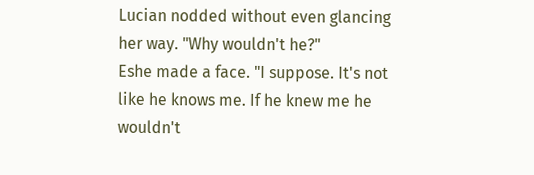Lucian nodded without even glancing her way. "Why wouldn't he?"
Eshe made a face. "I suppose. It's not like he knows me. If he knew me he wouldn't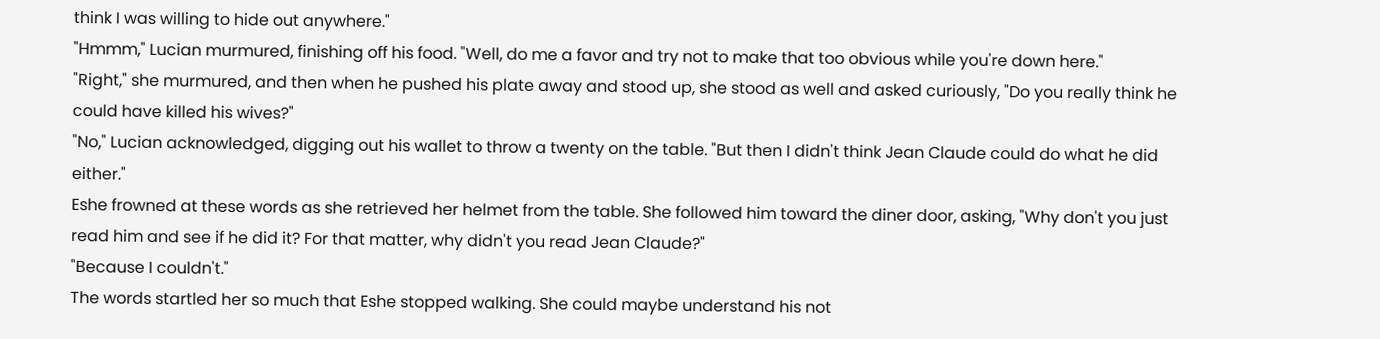think I was willing to hide out anywhere."
"Hmmm," Lucian murmured, finishing off his food. "Well, do me a favor and try not to make that too obvious while you're down here."
"Right," she murmured, and then when he pushed his plate away and stood up, she stood as well and asked curiously, "Do you really think he could have killed his wives?"
"No," Lucian acknowledged, digging out his wallet to throw a twenty on the table. "But then I didn't think Jean Claude could do what he did either."
Eshe frowned at these words as she retrieved her helmet from the table. She followed him toward the diner door, asking, "Why don't you just read him and see if he did it? For that matter, why didn't you read Jean Claude?"
"Because I couldn't."
The words startled her so much that Eshe stopped walking. She could maybe understand his not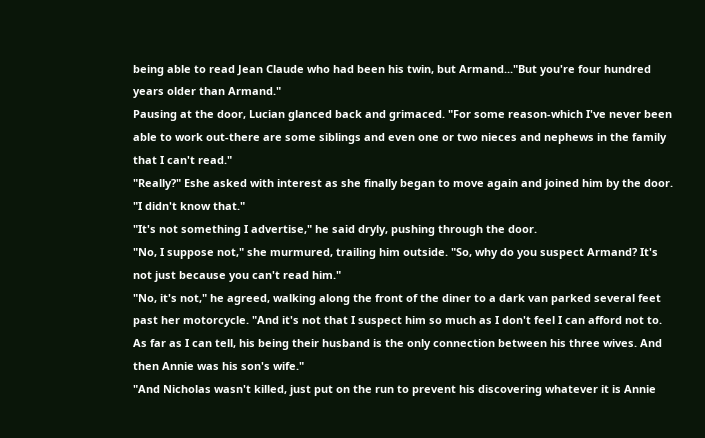being able to read Jean Claude who had been his twin, but Armand..."But you're four hundred years older than Armand."
Pausing at the door, Lucian glanced back and grimaced. "For some reason-which I've never been able to work out-there are some siblings and even one or two nieces and nephews in the family that I can't read."
"Really?" Eshe asked with interest as she finally began to move again and joined him by the door. "I didn't know that."
"It's not something I advertise," he said dryly, pushing through the door.
"No, I suppose not," she murmured, trailing him outside. "So, why do you suspect Armand? It's not just because you can't read him."
"No, it's not," he agreed, walking along the front of the diner to a dark van parked several feet past her motorcycle. "And it's not that I suspect him so much as I don't feel I can afford not to. As far as I can tell, his being their husband is the only connection between his three wives. And then Annie was his son's wife."
"And Nicholas wasn't killed, just put on the run to prevent his discovering whatever it is Annie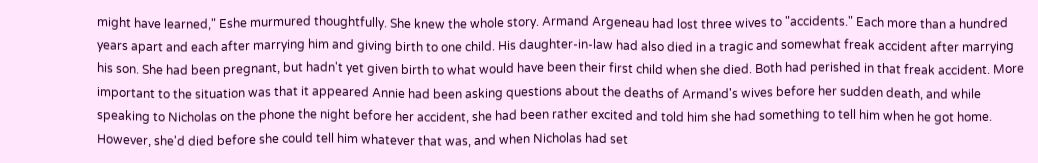might have learned," Eshe murmured thoughtfully. She knew the whole story. Armand Argeneau had lost three wives to "accidents." Each more than a hundred years apart and each after marrying him and giving birth to one child. His daughter-in-law had also died in a tragic and somewhat freak accident after marrying his son. She had been pregnant, but hadn't yet given birth to what would have been their first child when she died. Both had perished in that freak accident. More important to the situation was that it appeared Annie had been asking questions about the deaths of Armand's wives before her sudden death, and while speaking to Nicholas on the phone the night before her accident, she had been rather excited and told him she had something to tell him when he got home. However, she'd died before she could tell him whatever that was, and when Nicholas had set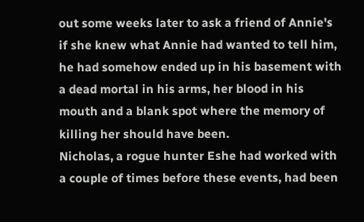out some weeks later to ask a friend of Annie's if she knew what Annie had wanted to tell him, he had somehow ended up in his basement with a dead mortal in his arms, her blood in his mouth and a blank spot where the memory of killing her should have been.
Nicholas, a rogue hunter Eshe had worked with a couple of times before these events, had been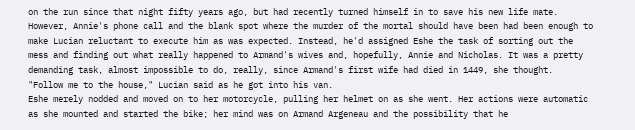on the run since that night fifty years ago, but had recently turned himself in to save his new life mate. However, Annie's phone call and the blank spot where the murder of the mortal should have been had been enough to make Lucian reluctant to execute him as was expected. Instead, he'd assigned Eshe the task of sorting out the mess and finding out what really happened to Armand's wives and, hopefully, Annie and Nicholas. It was a pretty demanding task, almost impossible to do, really, since Armand's first wife had died in 1449, she thought.
"Follow me to the house," Lucian said as he got into his van.
Eshe merely nodded and moved on to her motorcycle, pulling her helmet on as she went. Her actions were automatic as she mounted and started the bike; her mind was on Armand Argeneau and the possibility that he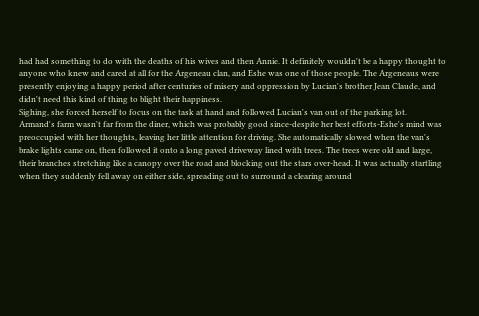had had something to do with the deaths of his wives and then Annie. It definitely wouldn't be a happy thought to anyone who knew and cared at all for the Argeneau clan, and Eshe was one of those people. The Argeneaus were presently enjoying a happy period after centuries of misery and oppression by Lucian's brother Jean Claude, and didn't need this kind of thing to blight their happiness.
Sighing, she forced herself to focus on the task at hand and followed Lucian's van out of the parking lot.
Armand's farm wasn't far from the diner, which was probably good since-despite her best efforts-Eshe's mind was preoccupied with her thoughts, leaving her little attention for driving. She automatically slowed when the van's brake lights came on, then followed it onto a long paved driveway lined with trees. The trees were old and large, their branches stretching like a canopy over the road and blocking out the stars over-head. It was actually startling when they suddenly fell away on either side, spreading out to surround a clearing around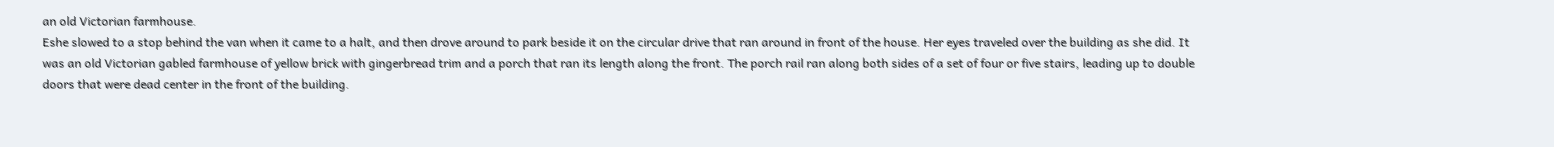an old Victorian farmhouse.
Eshe slowed to a stop behind the van when it came to a halt, and then drove around to park beside it on the circular drive that ran around in front of the house. Her eyes traveled over the building as she did. It was an old Victorian gabled farmhouse of yellow brick with gingerbread trim and a porch that ran its length along the front. The porch rail ran along both sides of a set of four or five stairs, leading up to double doors that were dead center in the front of the building.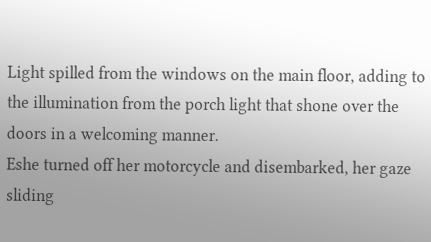Light spilled from the windows on the main floor, adding to the illumination from the porch light that shone over the doors in a welcoming manner.
Eshe turned off her motorcycle and disembarked, her gaze sliding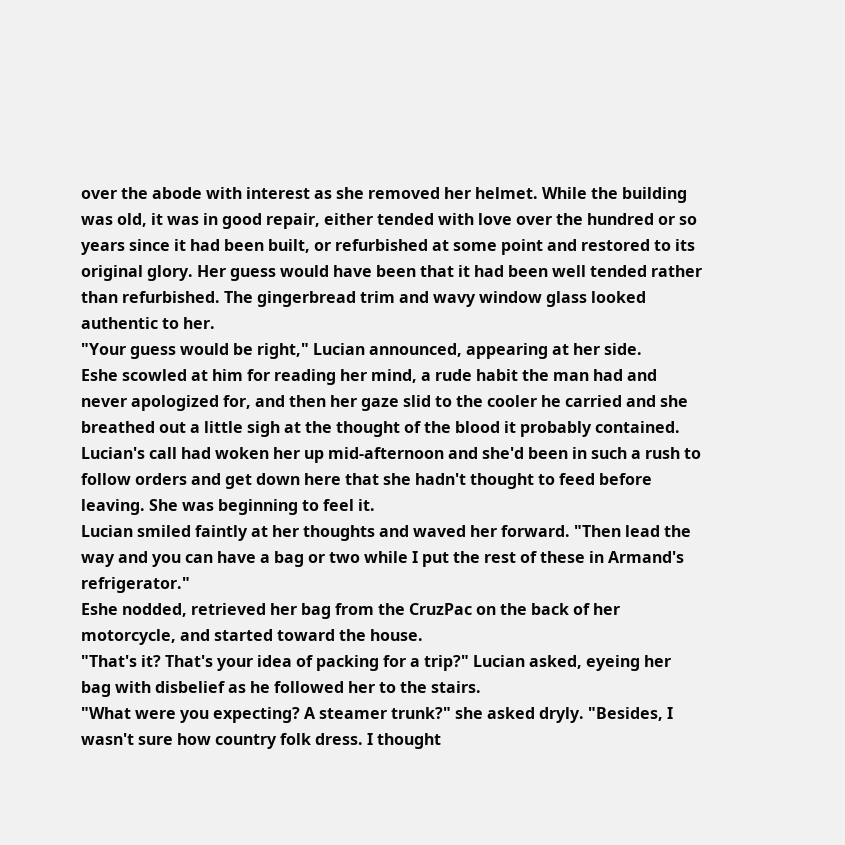over the abode with interest as she removed her helmet. While the building was old, it was in good repair, either tended with love over the hundred or so years since it had been built, or refurbished at some point and restored to its original glory. Her guess would have been that it had been well tended rather than refurbished. The gingerbread trim and wavy window glass looked authentic to her.
"Your guess would be right," Lucian announced, appearing at her side.
Eshe scowled at him for reading her mind, a rude habit the man had and never apologized for, and then her gaze slid to the cooler he carried and she breathed out a little sigh at the thought of the blood it probably contained. Lucian's call had woken her up mid-afternoon and she'd been in such a rush to follow orders and get down here that she hadn't thought to feed before leaving. She was beginning to feel it.
Lucian smiled faintly at her thoughts and waved her forward. "Then lead the way and you can have a bag or two while I put the rest of these in Armand's refrigerator."
Eshe nodded, retrieved her bag from the CruzPac on the back of her motorcycle, and started toward the house.
"That's it? That's your idea of packing for a trip?" Lucian asked, eyeing her bag with disbelief as he followed her to the stairs.
"What were you expecting? A steamer trunk?" she asked dryly. "Besides, I wasn't sure how country folk dress. I thought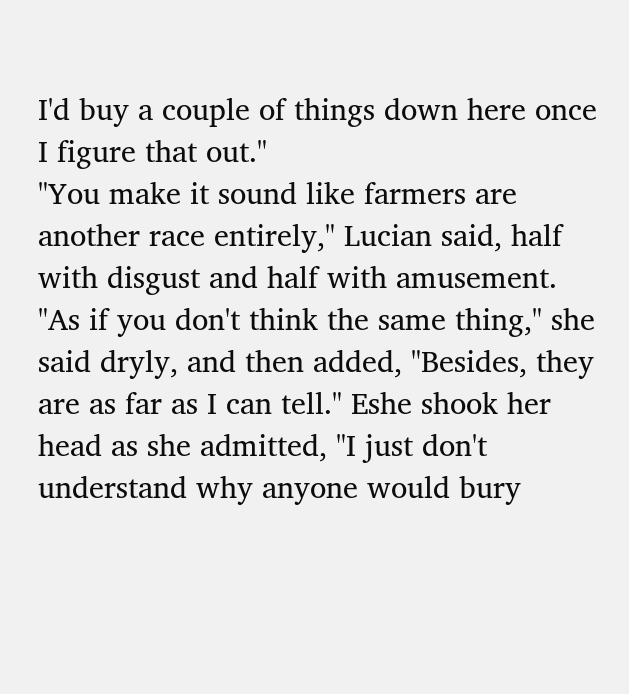I'd buy a couple of things down here once I figure that out."
"You make it sound like farmers are another race entirely," Lucian said, half with disgust and half with amusement.
"As if you don't think the same thing," she said dryly, and then added, "Besides, they are as far as I can tell." Eshe shook her head as she admitted, "I just don't understand why anyone would bury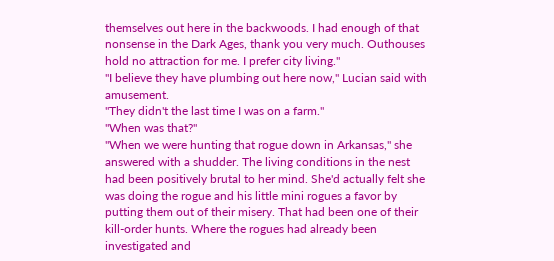themselves out here in the backwoods. I had enough of that nonsense in the Dark Ages, thank you very much. Outhouses hold no attraction for me. I prefer city living."
"I believe they have plumbing out here now," Lucian said with amusement.
"They didn't the last time I was on a farm."
"When was that?"
"When we were hunting that rogue down in Arkansas," she answered with a shudder. The living conditions in the nest had been positively brutal to her mind. She'd actually felt she was doing the rogue and his little mini rogues a favor by putting them out of their misery. That had been one of their kill-order hunts. Where the rogues had already been investigated and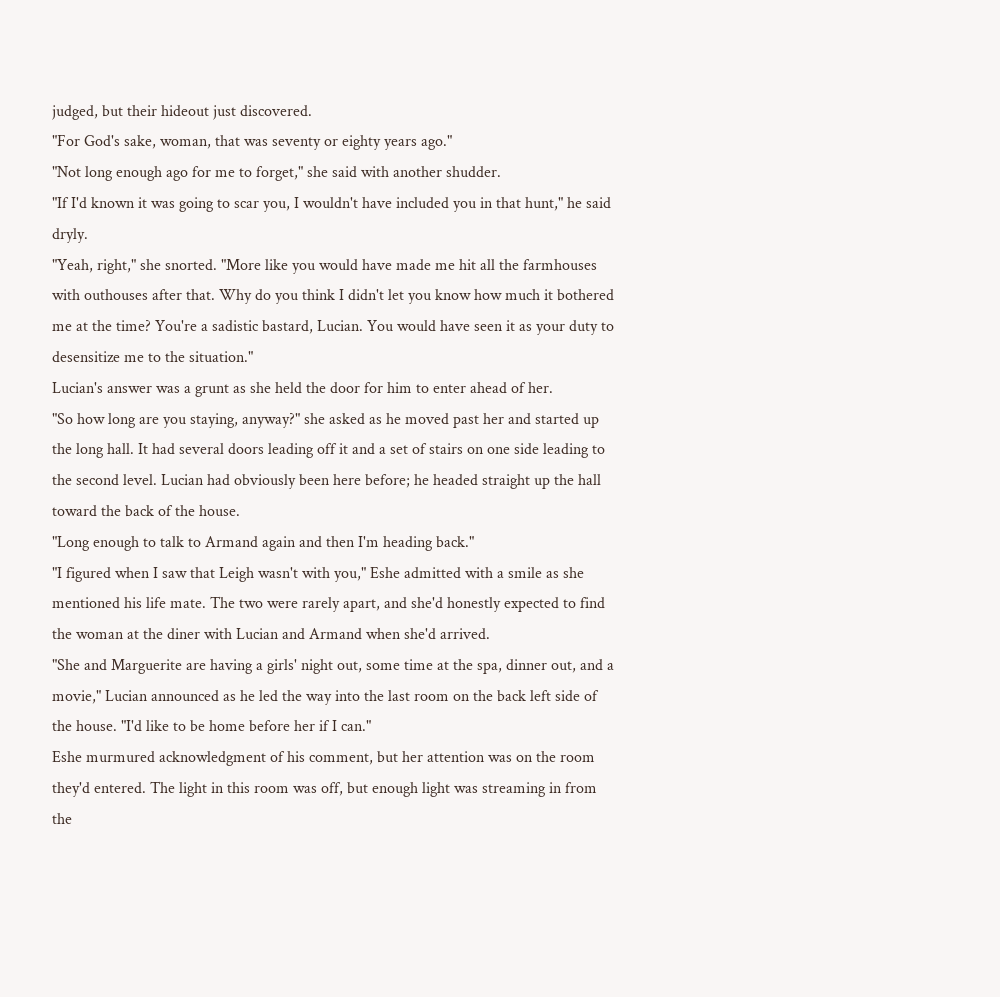judged, but their hideout just discovered.
"For God's sake, woman, that was seventy or eighty years ago."
"Not long enough ago for me to forget," she said with another shudder.
"If I'd known it was going to scar you, I wouldn't have included you in that hunt," he said dryly.
"Yeah, right," she snorted. "More like you would have made me hit all the farmhouses with outhouses after that. Why do you think I didn't let you know how much it bothered me at the time? You're a sadistic bastard, Lucian. You would have seen it as your duty to desensitize me to the situation."
Lucian's answer was a grunt as she held the door for him to enter ahead of her.
"So how long are you staying, anyway?" she asked as he moved past her and started up the long hall. It had several doors leading off it and a set of stairs on one side leading to the second level. Lucian had obviously been here before; he headed straight up the hall toward the back of the house.
"Long enough to talk to Armand again and then I'm heading back."
"I figured when I saw that Leigh wasn't with you," Eshe admitted with a smile as she mentioned his life mate. The two were rarely apart, and she'd honestly expected to find the woman at the diner with Lucian and Armand when she'd arrived.
"She and Marguerite are having a girls' night out, some time at the spa, dinner out, and a movie," Lucian announced as he led the way into the last room on the back left side of the house. "I'd like to be home before her if I can."
Eshe murmured acknowledgment of his comment, but her attention was on the room they'd entered. The light in this room was off, but enough light was streaming in from the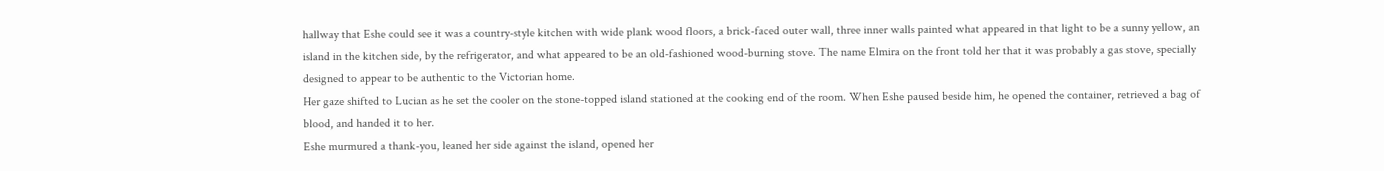hallway that Eshe could see it was a country-style kitchen with wide plank wood floors, a brick-faced outer wall, three inner walls painted what appeared in that light to be a sunny yellow, an island in the kitchen side, by the refrigerator, and what appeared to be an old-fashioned wood-burning stove. The name Elmira on the front told her that it was probably a gas stove, specially designed to appear to be authentic to the Victorian home.
Her gaze shifted to Lucian as he set the cooler on the stone-topped island stationed at the cooking end of the room. When Eshe paused beside him, he opened the container, retrieved a bag of blood, and handed it to her.
Eshe murmured a thank-you, leaned her side against the island, opened her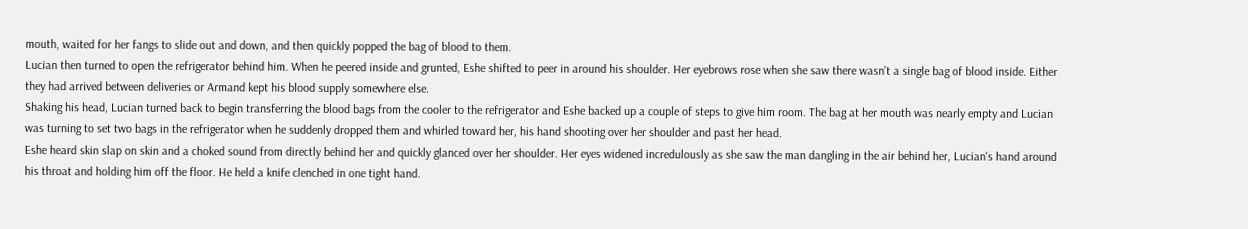mouth, waited for her fangs to slide out and down, and then quickly popped the bag of blood to them.
Lucian then turned to open the refrigerator behind him. When he peered inside and grunted, Eshe shifted to peer in around his shoulder. Her eyebrows rose when she saw there wasn't a single bag of blood inside. Either they had arrived between deliveries or Armand kept his blood supply somewhere else.
Shaking his head, Lucian turned back to begin transferring the blood bags from the cooler to the refrigerator and Eshe backed up a couple of steps to give him room. The bag at her mouth was nearly empty and Lucian was turning to set two bags in the refrigerator when he suddenly dropped them and whirled toward her, his hand shooting over her shoulder and past her head.
Eshe heard skin slap on skin and a choked sound from directly behind her and quickly glanced over her shoulder. Her eyes widened incredulously as she saw the man dangling in the air behind her, Lucian's hand around his throat and holding him off the floor. He held a knife clenched in one tight hand.